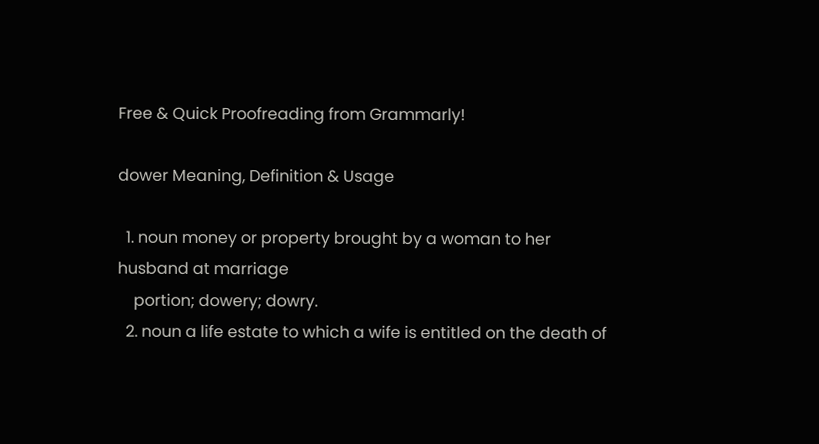Free & Quick Proofreading from Grammarly!

dower Meaning, Definition & Usage

  1. noun money or property brought by a woman to her husband at marriage
    portion; dowery; dowry.
  2. noun a life estate to which a wife is entitled on the death of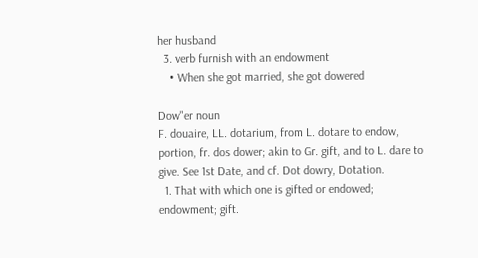her husband
  3. verb furnish with an endowment
    • When she got married, she got dowered

Dow"er noun
F. douaire, LL. dotarium, from L. dotare to endow, portion, fr. dos dower; akin to Gr. gift, and to L. dare to give. See 1st Date, and cf. Dot dowry, Dotation.
  1. That with which one is gifted or endowed; endowment; gift.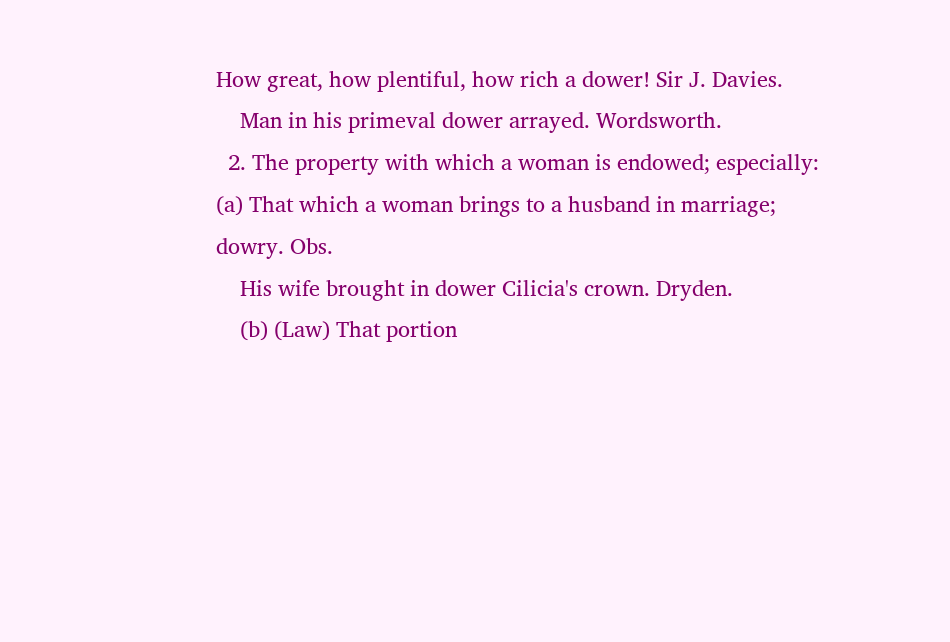How great, how plentiful, how rich a dower! Sir J. Davies.
    Man in his primeval dower arrayed. Wordsworth.
  2. The property with which a woman is endowed; especially: (a) That which a woman brings to a husband in marriage; dowry. Obs.
    His wife brought in dower Cilicia's crown. Dryden.
    (b) (Law) That portion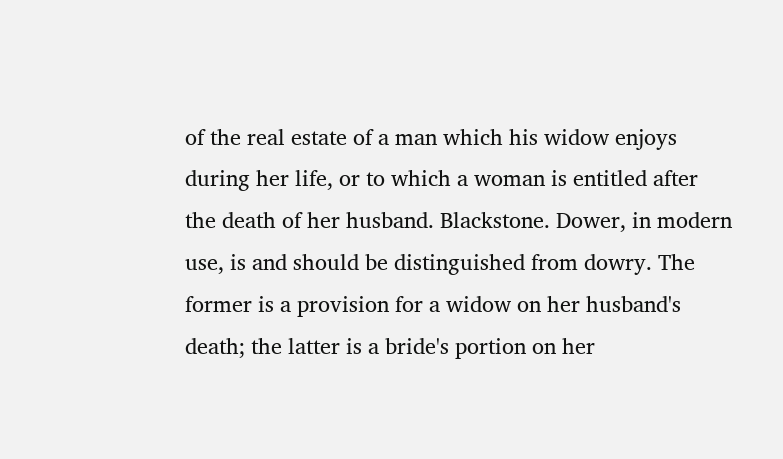of the real estate of a man which his widow enjoys during her life, or to which a woman is entitled after the death of her husband. Blackstone. Dower, in modern use, is and should be distinguished from dowry. The former is a provision for a widow on her husband's death; the latter is a bride's portion on her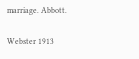marriage. Abbott.

Webster 1913